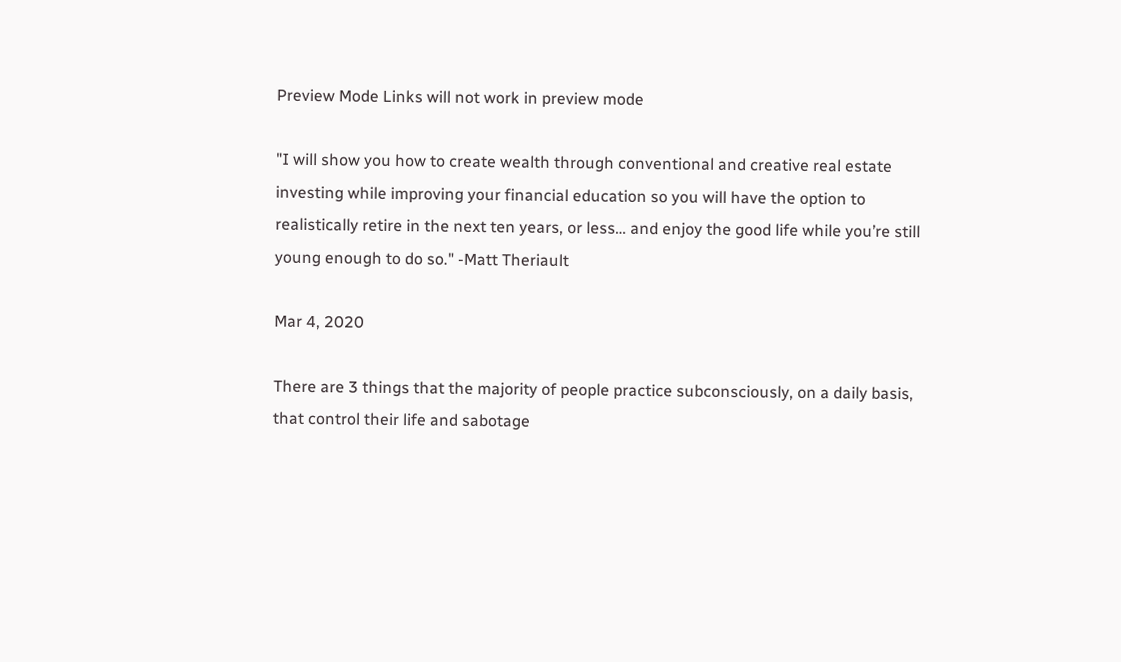Preview Mode Links will not work in preview mode

"I will show you how to create wealth through conventional and creative real estate investing while improving your financial education so you will have the option to realistically retire in the next ten years, or less… and enjoy the good life while you’re still young enough to do so." -Matt Theriault

Mar 4, 2020

There are 3 things that the majority of people practice subconsciously, on a daily basis, that control their life and sabotage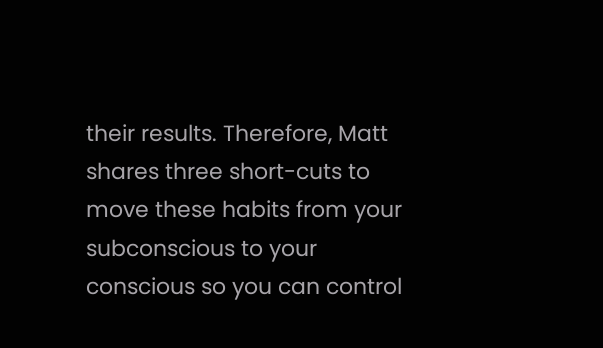their results. Therefore, Matt shares three short-cuts to move these habits from your subconscious to your conscious so you can control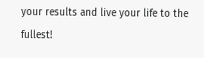your results and live your life to the fullest!